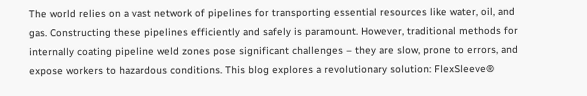The world relies on a vast network of pipelines for transporting essential resources like water, oil, and gas. Constructing these pipelines efficiently and safely is paramount. However, traditional methods for internally coating pipeline weld zones pose significant challenges – they are slow, prone to errors, and expose workers to hazardous conditions. This blog explores a revolutionary solution: FlexSleeve®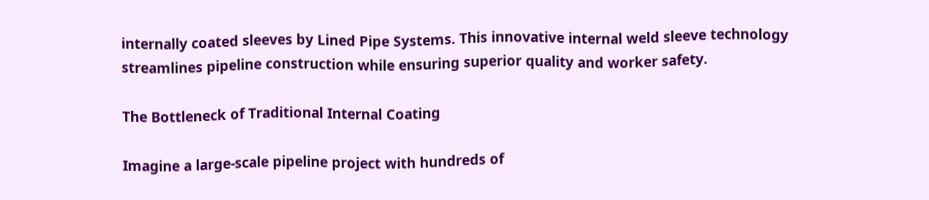internally coated sleeves by Lined Pipe Systems. This innovative internal weld sleeve technology streamlines pipeline construction while ensuring superior quality and worker safety.

The Bottleneck of Traditional Internal Coating

Imagine a large-scale pipeline project with hundreds of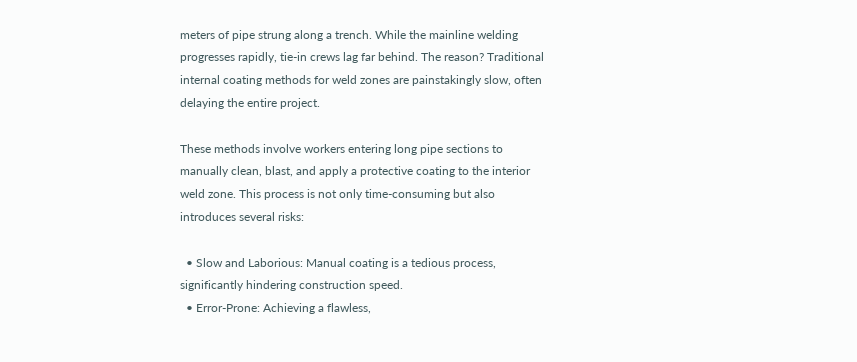meters of pipe strung along a trench. While the mainline welding progresses rapidly, tie-in crews lag far behind. The reason? Traditional internal coating methods for weld zones are painstakingly slow, often delaying the entire project.

These methods involve workers entering long pipe sections to manually clean, blast, and apply a protective coating to the interior weld zone. This process is not only time-consuming but also introduces several risks:

  • Slow and Laborious: Manual coating is a tedious process, significantly hindering construction speed.
  • Error-Prone: Achieving a flawless,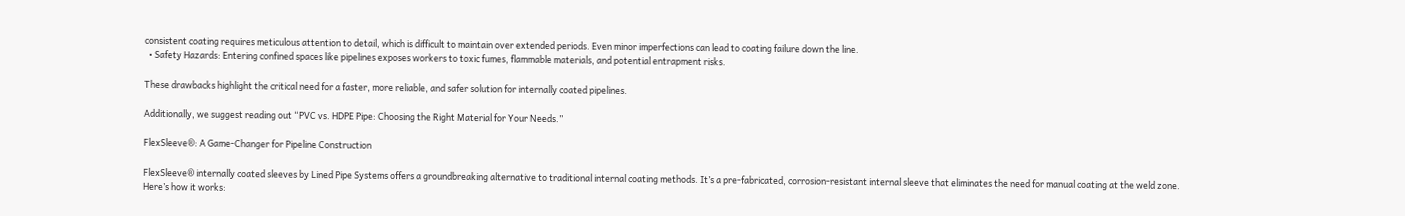consistent coating requires meticulous attention to detail, which is difficult to maintain over extended periods. Even minor imperfections can lead to coating failure down the line.
  • Safety Hazards: Entering confined spaces like pipelines exposes workers to toxic fumes, flammable materials, and potential entrapment risks.

These drawbacks highlight the critical need for a faster, more reliable, and safer solution for internally coated pipelines.

Additionally, we suggest reading out “PVC vs. HDPE Pipe: Choosing the Right Material for Your Needs.”

FlexSleeve®: A Game-Changer for Pipeline Construction

FlexSleeve® internally coated sleeves by Lined Pipe Systems offers a groundbreaking alternative to traditional internal coating methods. It’s a pre-fabricated, corrosion-resistant internal sleeve that eliminates the need for manual coating at the weld zone. Here’s how it works: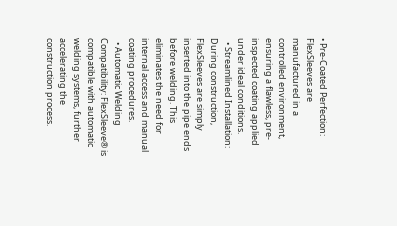• Pre-Coated Perfection: FlexSleeves are manufactured in a controlled environment, ensuring a flawless, pre-inspected coating applied under ideal conditions.
  • Streamlined Installation: During construction, FlexSleeves are simply inserted into the pipe ends before welding. This eliminates the need for internal access and manual coating procedures.
  • Automatic Welding Compatibility: FlexSleeve® is compatible with automatic welding systems, further accelerating the construction process.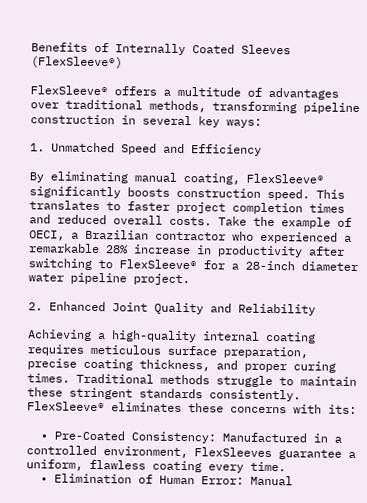Benefits of Internally Coated Sleeves (FlexSleeve®)

FlexSleeve® offers a multitude of advantages over traditional methods, transforming pipeline construction in several key ways:

1. Unmatched Speed and Efficiency

By eliminating manual coating, FlexSleeve® significantly boosts construction speed. This translates to faster project completion times and reduced overall costs. Take the example of OECI, a Brazilian contractor who experienced a remarkable 28% increase in productivity after switching to FlexSleeve® for a 28-inch diameter water pipeline project.

2. Enhanced Joint Quality and Reliability

Achieving a high-quality internal coating requires meticulous surface preparation, precise coating thickness, and proper curing times. Traditional methods struggle to maintain these stringent standards consistently. FlexSleeve® eliminates these concerns with its:

  • Pre-Coated Consistency: Manufactured in a controlled environment, FlexSleeves guarantee a uniform, flawless coating every time.
  • Elimination of Human Error: Manual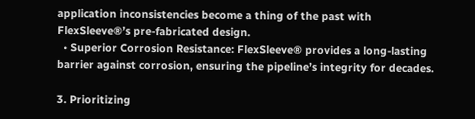application inconsistencies become a thing of the past with FlexSleeve®’s pre-fabricated design.
  • Superior Corrosion Resistance: FlexSleeve® provides a long-lasting barrier against corrosion, ensuring the pipeline’s integrity for decades.

3. Prioritizing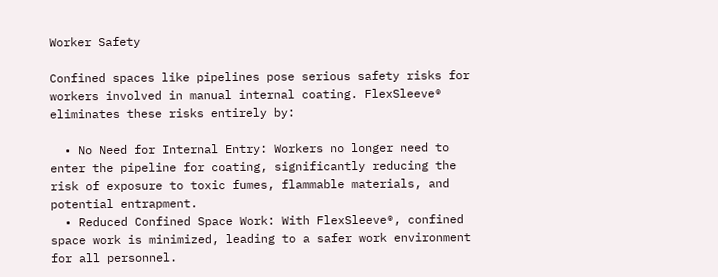Worker Safety

Confined spaces like pipelines pose serious safety risks for workers involved in manual internal coating. FlexSleeve® eliminates these risks entirely by:

  • No Need for Internal Entry: Workers no longer need to enter the pipeline for coating, significantly reducing the risk of exposure to toxic fumes, flammable materials, and potential entrapment.
  • Reduced Confined Space Work: With FlexSleeve®, confined space work is minimized, leading to a safer work environment for all personnel.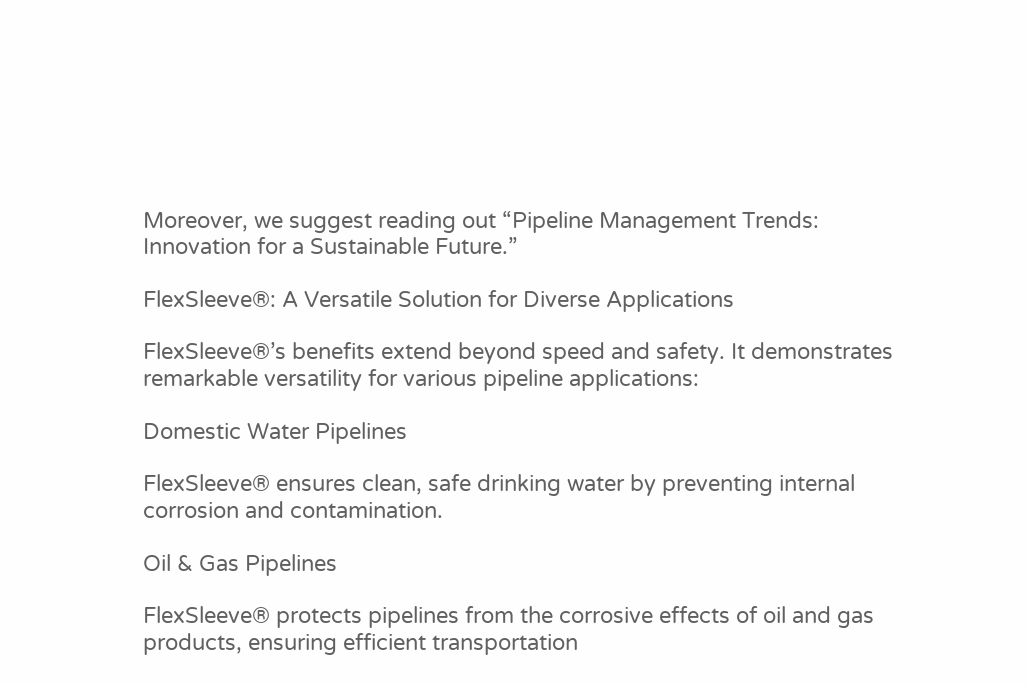Moreover, we suggest reading out “Pipeline Management Trends: Innovation for a Sustainable Future.”

FlexSleeve®: A Versatile Solution for Diverse Applications

FlexSleeve®’s benefits extend beyond speed and safety. It demonstrates remarkable versatility for various pipeline applications:

Domestic Water Pipelines

FlexSleeve® ensures clean, safe drinking water by preventing internal corrosion and contamination.

Oil & Gas Pipelines

FlexSleeve® protects pipelines from the corrosive effects of oil and gas products, ensuring efficient transportation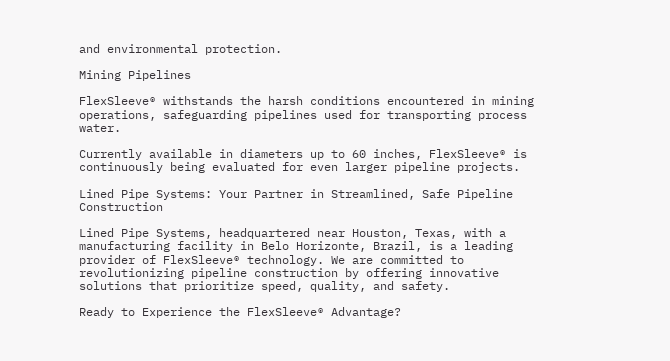and environmental protection.

Mining Pipelines

FlexSleeve® withstands the harsh conditions encountered in mining operations, safeguarding pipelines used for transporting process water.

Currently available in diameters up to 60 inches, FlexSleeve® is continuously being evaluated for even larger pipeline projects.

Lined Pipe Systems: Your Partner in Streamlined, Safe Pipeline Construction

Lined Pipe Systems, headquartered near Houston, Texas, with a manufacturing facility in Belo Horizonte, Brazil, is a leading provider of FlexSleeve® technology. We are committed to revolutionizing pipeline construction by offering innovative solutions that prioritize speed, quality, and safety.

Ready to Experience the FlexSleeve® Advantage?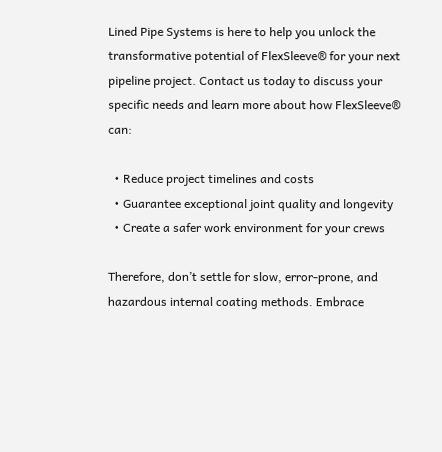Lined Pipe Systems is here to help you unlock the transformative potential of FlexSleeve® for your next pipeline project. Contact us today to discuss your specific needs and learn more about how FlexSleeve® can:

  • Reduce project timelines and costs
  • Guarantee exceptional joint quality and longevity
  • Create a safer work environment for your crews

Therefore, don’t settle for slow, error-prone, and hazardous internal coating methods. Embrace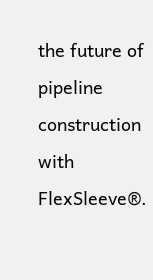the future of pipeline construction with FlexSleeve®.